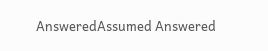AnsweredAssumed Answered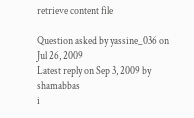retrieve content file

Question asked by yassine_036 on Jul 26, 2009
Latest reply on Sep 3, 2009 by shamabbas
i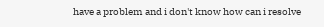have a problem and i don't know how can i resolve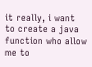it really, i want to create a java function who allow me to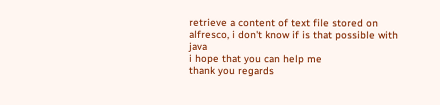retrieve a content of text file stored on alfresco, i don't know if is that possible with java
i hope that you can help me
thank you regards